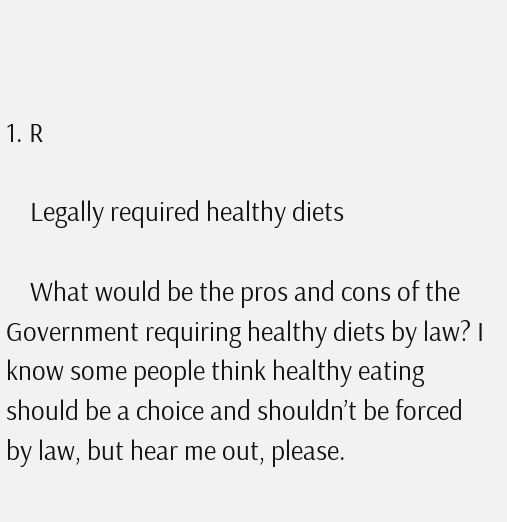1. R

    Legally required healthy diets

    What would be the pros and cons of the Government requiring healthy diets by law? I know some people think healthy eating should be a choice and shouldn’t be forced by law, but hear me out, please.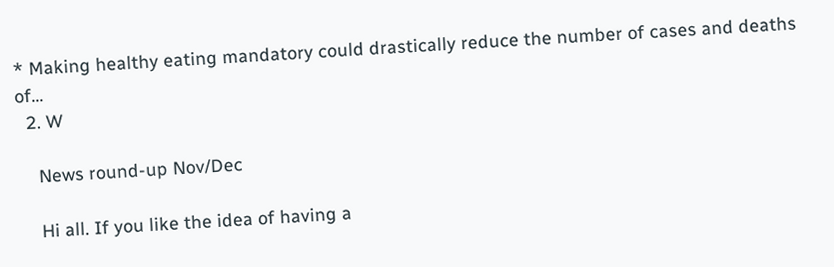* Making healthy eating mandatory could drastically reduce the number of cases and deaths of...
  2. W

    News round-up Nov/Dec

    Hi all. If you like the idea of having a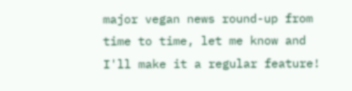major vegan news round-up from time to time, let me know and I'll make it a regular feature!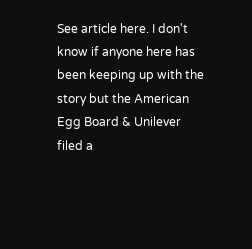See article here. I don't know if anyone here has been keeping up with the story but the American Egg Board & Unilever filed a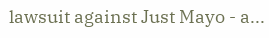lawsuit against Just Mayo - a...